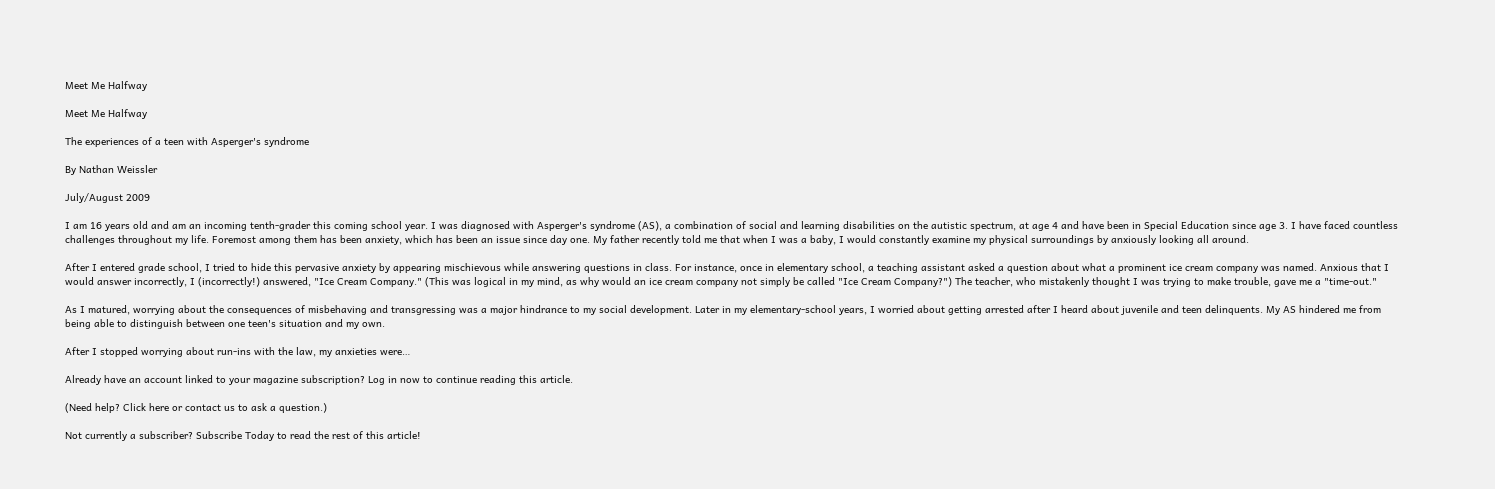Meet Me Halfway

Meet Me Halfway

The experiences of a teen with Asperger's syndrome

By Nathan Weissler

July/August 2009

I am 16 years old and am an incoming tenth-grader this coming school year. I was diagnosed with Asperger's syndrome (AS), a combination of social and learning disabilities on the autistic spectrum, at age 4 and have been in Special Education since age 3. I have faced countless challenges throughout my life. Foremost among them has been anxiety, which has been an issue since day one. My father recently told me that when I was a baby, I would constantly examine my physical surroundings by anxiously looking all around.

After I entered grade school, I tried to hide this pervasive anxiety by appearing mischievous while answering questions in class. For instance, once in elementary school, a teaching assistant asked a question about what a prominent ice cream company was named. Anxious that I would answer incorrectly, I (incorrectly!) answered, "Ice Cream Company." (This was logical in my mind, as why would an ice cream company not simply be called "Ice Cream Company?") The teacher, who mistakenly thought I was trying to make trouble, gave me a "time-out."

As I matured, worrying about the consequences of misbehaving and transgressing was a major hindrance to my social development. Later in my elementary-school years, I worried about getting arrested after I heard about juvenile and teen delinquents. My AS hindered me from being able to distinguish between one teen's situation and my own.

After I stopped worrying about run-ins with the law, my anxieties were…

Already have an account linked to your magazine subscription? Log in now to continue reading this article.

(Need help? Click here or contact us to ask a question.)

Not currently a subscriber? Subscribe Today to read the rest of this article!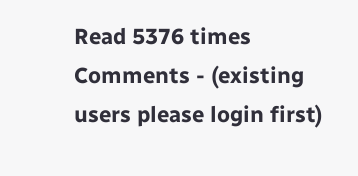Read 5376 times
Comments - (existing users please login first)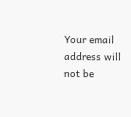Your email address will not be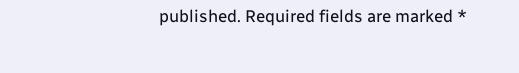published. Required fields are marked *